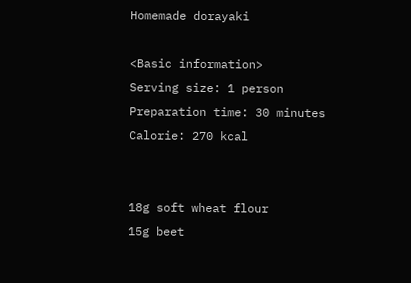Homemade dorayaki

<Basic information>
Serving size: 1 person
Preparation time: 30 minutes
Calorie: 270 kcal


18g soft wheat flour
15g beet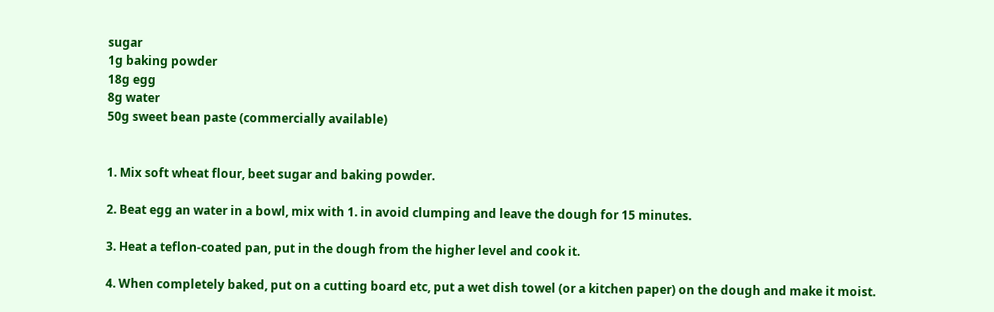sugar
1g baking powder
18g egg
8g water
50g sweet bean paste (commercially available)


1. Mix soft wheat flour, beet sugar and baking powder.

2. Beat egg an water in a bowl, mix with 1. in avoid clumping and leave the dough for 15 minutes.

3. Heat a teflon-coated pan, put in the dough from the higher level and cook it.

4. When completely baked, put on a cutting board etc, put a wet dish towel (or a kitchen paper) on the dough and make it moist.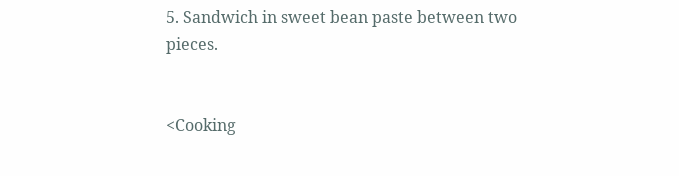5. Sandwich in sweet bean paste between two pieces.


<Cooking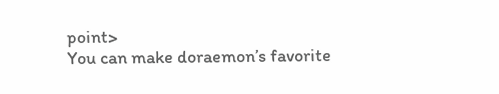point>
You can make doraemon’s favorite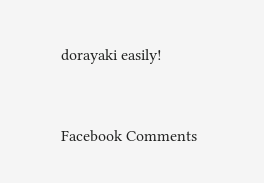dorayaki easily!


Facebook Comments